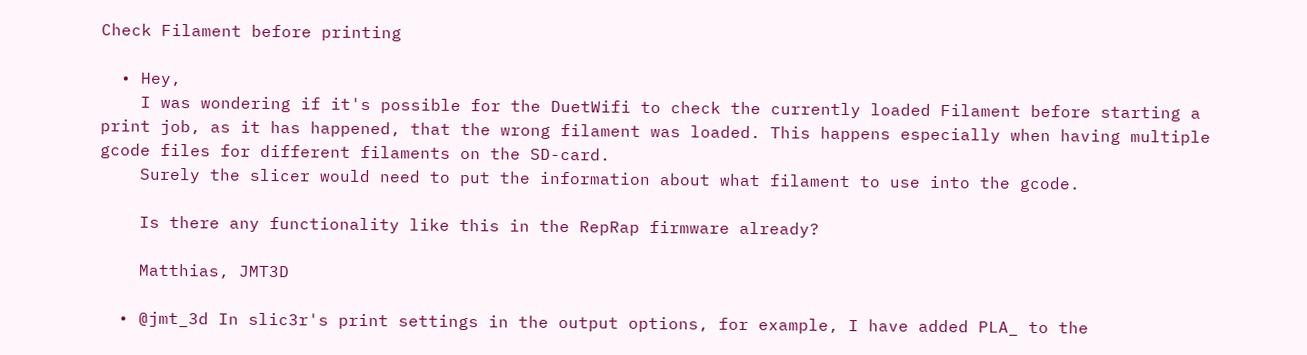Check Filament before printing

  • Hey,
    I was wondering if it's possible for the DuetWifi to check the currently loaded Filament before starting a print job, as it has happened, that the wrong filament was loaded. This happens especially when having multiple gcode files for different filaments on the SD-card.
    Surely the slicer would need to put the information about what filament to use into the gcode.

    Is there any functionality like this in the RepRap firmware already?

    Matthias, JMT3D

  • @jmt_3d In slic3r's print settings in the output options, for example, I have added PLA_ to the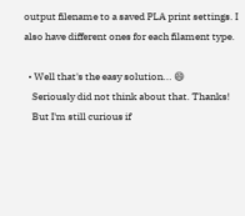output filename to a saved PLA print settings. I also have different ones for each filament type.

  • Well that's the easy solution... 😄
    Seriously did not think about that. Thanks!
    But I'm still curious if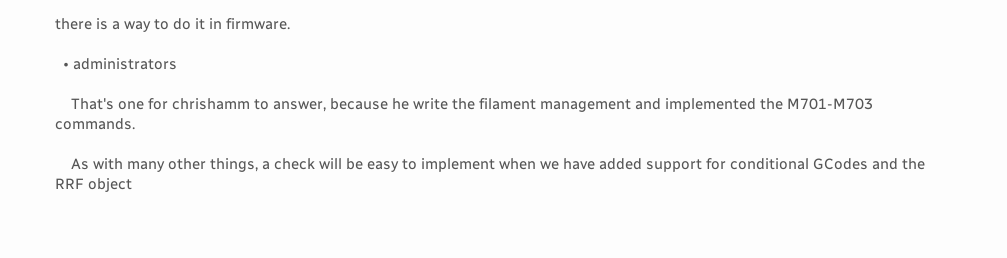there is a way to do it in firmware.

  • administrators

    That's one for chrishamm to answer, because he write the filament management and implemented the M701-M703 commands.

    As with many other things, a check will be easy to implement when we have added support for conditional GCodes and the RRF object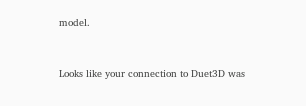model.


Looks like your connection to Duet3D was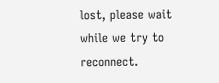lost, please wait while we try to reconnect.